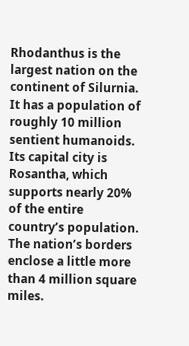Rhodanthus is the largest nation on the continent of Silurnia. It has a population of roughly 10 million sentient humanoids. Its capital city is Rosantha, which supports nearly 20% of the entire country’s population. The nation’s borders enclose a little more than 4 million square miles.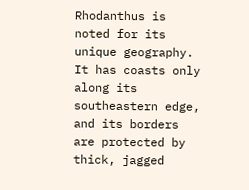Rhodanthus is noted for its unique geography. It has coasts only along its southeastern edge, and its borders are protected by thick, jagged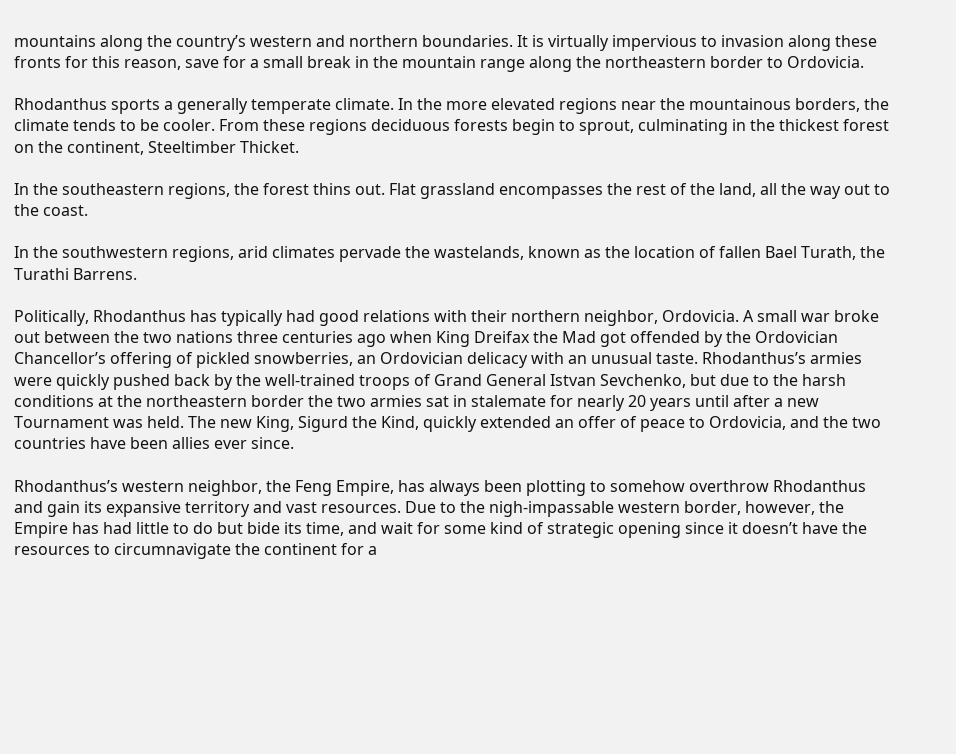mountains along the country’s western and northern boundaries. It is virtually impervious to invasion along these fronts for this reason, save for a small break in the mountain range along the northeastern border to Ordovicia.

Rhodanthus sports a generally temperate climate. In the more elevated regions near the mountainous borders, the climate tends to be cooler. From these regions deciduous forests begin to sprout, culminating in the thickest forest on the continent, Steeltimber Thicket.

In the southeastern regions, the forest thins out. Flat grassland encompasses the rest of the land, all the way out to the coast.

In the southwestern regions, arid climates pervade the wastelands, known as the location of fallen Bael Turath, the Turathi Barrens.

Politically, Rhodanthus has typically had good relations with their northern neighbor, Ordovicia. A small war broke out between the two nations three centuries ago when King Dreifax the Mad got offended by the Ordovician Chancellor’s offering of pickled snowberries, an Ordovician delicacy with an unusual taste. Rhodanthus’s armies were quickly pushed back by the well-trained troops of Grand General Istvan Sevchenko, but due to the harsh conditions at the northeastern border the two armies sat in stalemate for nearly 20 years until after a new Tournament was held. The new King, Sigurd the Kind, quickly extended an offer of peace to Ordovicia, and the two countries have been allies ever since.

Rhodanthus’s western neighbor, the Feng Empire, has always been plotting to somehow overthrow Rhodanthus and gain its expansive territory and vast resources. Due to the nigh-impassable western border, however, the Empire has had little to do but bide its time, and wait for some kind of strategic opening since it doesn’t have the resources to circumnavigate the continent for a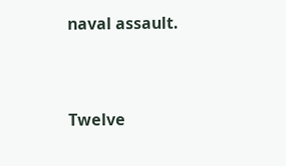naval assault.


Twelve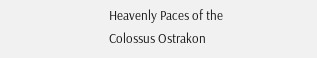Heavenly Paces of the Colossus Ostrakon